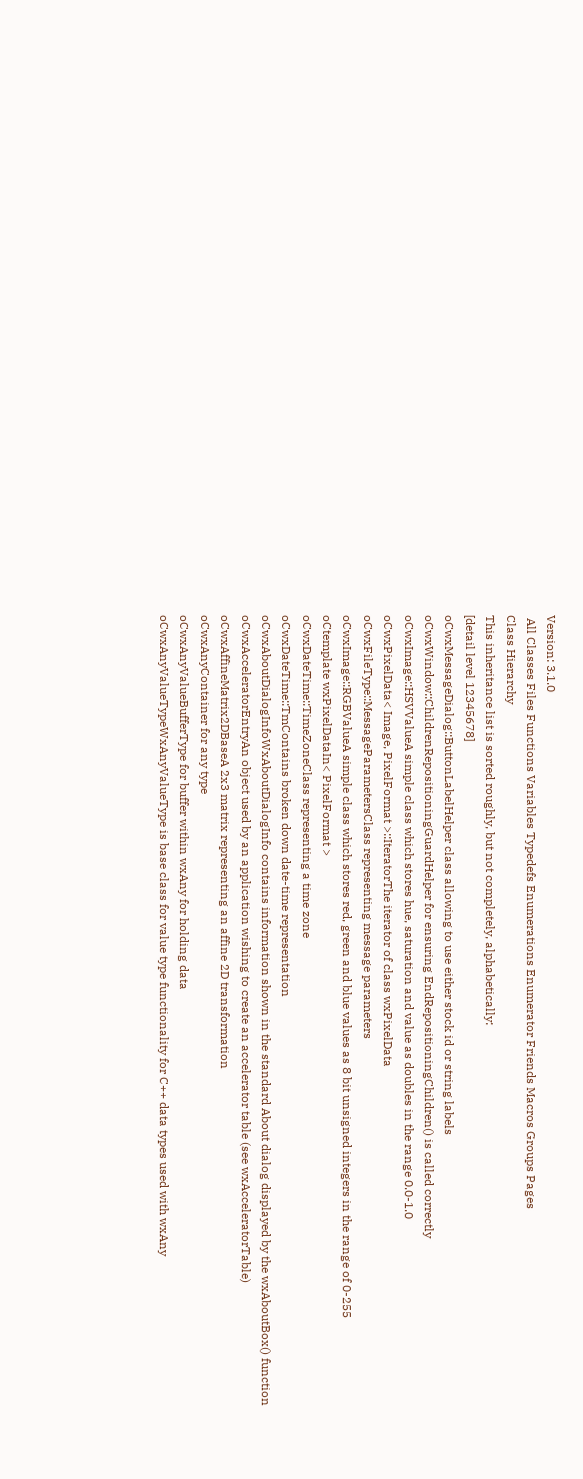Version: 3.1.0
 All Classes Files Functions Variables Typedefs Enumerations Enumerator Friends Macros Groups Pages
Class Hierarchy
This inheritance list is sorted roughly, but not completely, alphabetically:
[detail level 12345678]
oCwxMessageDialog::ButtonLabelHelper class allowing to use either stock id or string labels
oCwxWindow::ChildrenRepositioningGuardHelper for ensuring EndRepositioningChildren() is called correctly
oCwxImage::HSVValueA simple class which stores hue, saturation and value as doubles in the range 0.0-1.0
oCwxPixelData< Image, PixelFormat >::IteratorThe iterator of class wxPixelData
oCwxFileType::MessageParametersClass representing message parameters
oCwxImage::RGBValueA simple class which stores red, green and blue values as 8 bit unsigned integers in the range of 0-255
oCtemplate wxPixelDataIn< PixelFormat >
oCwxDateTime::TimeZoneClass representing a time zone
oCwxDateTime::TmContains broken down date-time representation
oCwxAboutDialogInfoWxAboutDialogInfo contains information shown in the standard About dialog displayed by the wxAboutBox() function
oCwxAcceleratorEntryAn object used by an application wishing to create an accelerator table (see wxAcceleratorTable)
oCwxAffineMatrix2DBaseA 2x3 matrix representing an affine 2D transformation
oCwxAnyContainer for any type
oCwxAnyValueBufferType for buffer within wxAny for holding data
oCwxAnyValueTypeWxAnyValueType is base class for value type functionality for C++ data types used with wxAny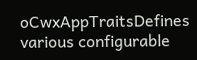oCwxAppTraitsDefines various configurable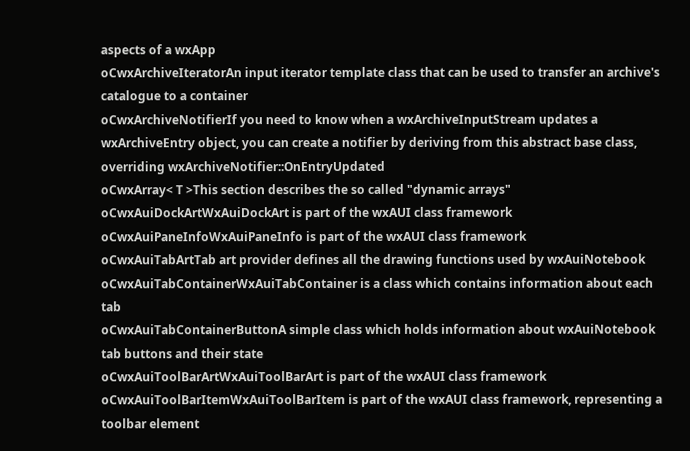aspects of a wxApp
oCwxArchiveIteratorAn input iterator template class that can be used to transfer an archive's catalogue to a container
oCwxArchiveNotifierIf you need to know when a wxArchiveInputStream updates a wxArchiveEntry object, you can create a notifier by deriving from this abstract base class, overriding wxArchiveNotifier::OnEntryUpdated
oCwxArray< T >This section describes the so called "dynamic arrays"
oCwxAuiDockArtWxAuiDockArt is part of the wxAUI class framework
oCwxAuiPaneInfoWxAuiPaneInfo is part of the wxAUI class framework
oCwxAuiTabArtTab art provider defines all the drawing functions used by wxAuiNotebook
oCwxAuiTabContainerWxAuiTabContainer is a class which contains information about each tab
oCwxAuiTabContainerButtonA simple class which holds information about wxAuiNotebook tab buttons and their state
oCwxAuiToolBarArtWxAuiToolBarArt is part of the wxAUI class framework
oCwxAuiToolBarItemWxAuiToolBarItem is part of the wxAUI class framework, representing a toolbar element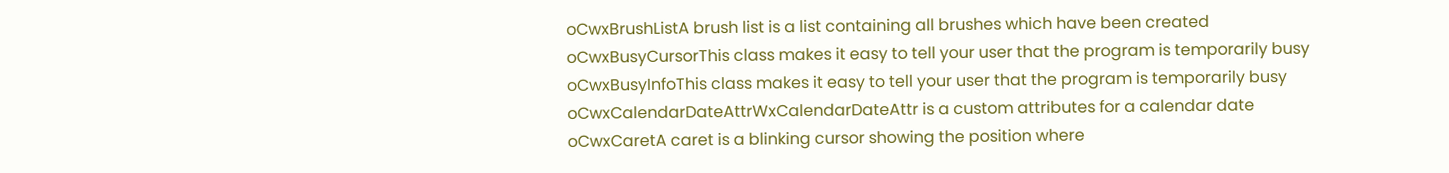oCwxBrushListA brush list is a list containing all brushes which have been created
oCwxBusyCursorThis class makes it easy to tell your user that the program is temporarily busy
oCwxBusyInfoThis class makes it easy to tell your user that the program is temporarily busy
oCwxCalendarDateAttrWxCalendarDateAttr is a custom attributes for a calendar date
oCwxCaretA caret is a blinking cursor showing the position where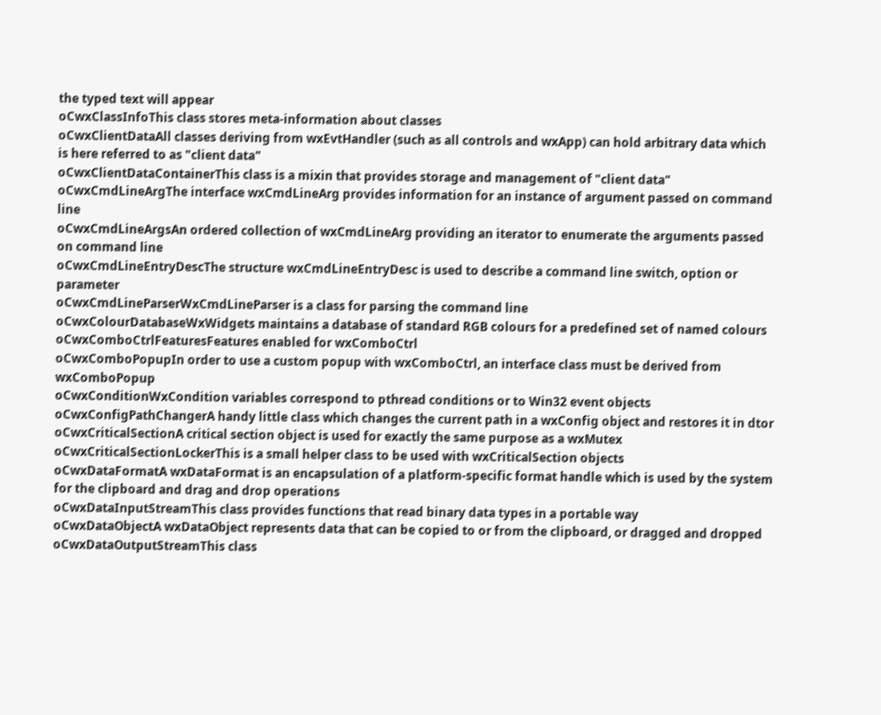the typed text will appear
oCwxClassInfoThis class stores meta-information about classes
oCwxClientDataAll classes deriving from wxEvtHandler (such as all controls and wxApp) can hold arbitrary data which is here referred to as "client data"
oCwxClientDataContainerThis class is a mixin that provides storage and management of "client data"
oCwxCmdLineArgThe interface wxCmdLineArg provides information for an instance of argument passed on command line
oCwxCmdLineArgsAn ordered collection of wxCmdLineArg providing an iterator to enumerate the arguments passed on command line
oCwxCmdLineEntryDescThe structure wxCmdLineEntryDesc is used to describe a command line switch, option or parameter
oCwxCmdLineParserWxCmdLineParser is a class for parsing the command line
oCwxColourDatabaseWxWidgets maintains a database of standard RGB colours for a predefined set of named colours
oCwxComboCtrlFeaturesFeatures enabled for wxComboCtrl
oCwxComboPopupIn order to use a custom popup with wxComboCtrl, an interface class must be derived from wxComboPopup
oCwxConditionWxCondition variables correspond to pthread conditions or to Win32 event objects
oCwxConfigPathChangerA handy little class which changes the current path in a wxConfig object and restores it in dtor
oCwxCriticalSectionA critical section object is used for exactly the same purpose as a wxMutex
oCwxCriticalSectionLockerThis is a small helper class to be used with wxCriticalSection objects
oCwxDataFormatA wxDataFormat is an encapsulation of a platform-specific format handle which is used by the system for the clipboard and drag and drop operations
oCwxDataInputStreamThis class provides functions that read binary data types in a portable way
oCwxDataObjectA wxDataObject represents data that can be copied to or from the clipboard, or dragged and dropped
oCwxDataOutputStreamThis class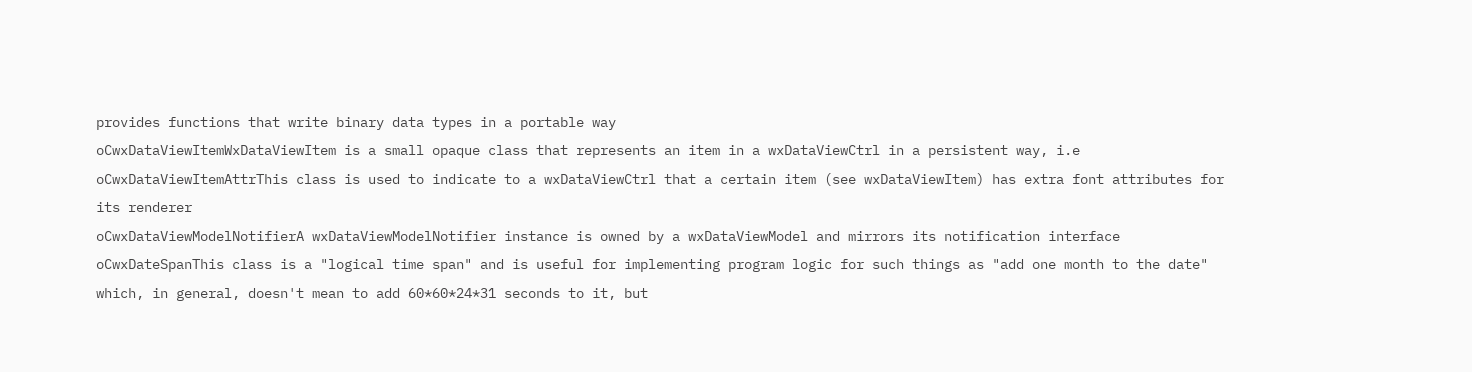provides functions that write binary data types in a portable way
oCwxDataViewItemWxDataViewItem is a small opaque class that represents an item in a wxDataViewCtrl in a persistent way, i.e
oCwxDataViewItemAttrThis class is used to indicate to a wxDataViewCtrl that a certain item (see wxDataViewItem) has extra font attributes for its renderer
oCwxDataViewModelNotifierA wxDataViewModelNotifier instance is owned by a wxDataViewModel and mirrors its notification interface
oCwxDateSpanThis class is a "logical time span" and is useful for implementing program logic for such things as "add one month to the date" which, in general, doesn't mean to add 60*60*24*31 seconds to it, but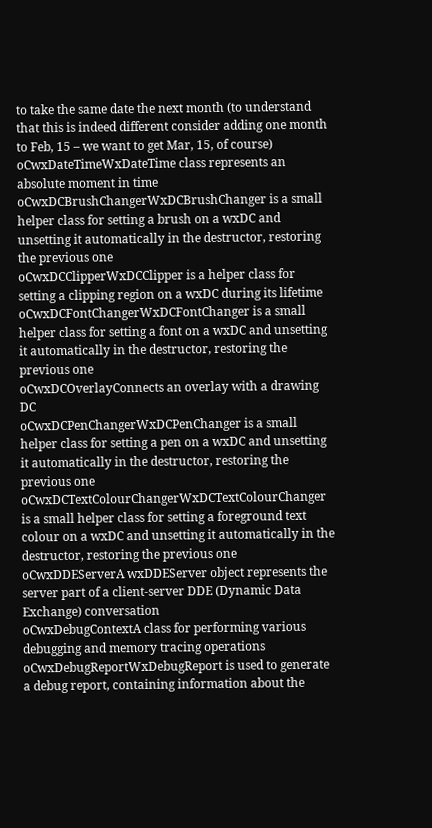to take the same date the next month (to understand that this is indeed different consider adding one month to Feb, 15 – we want to get Mar, 15, of course)
oCwxDateTimeWxDateTime class represents an absolute moment in time
oCwxDCBrushChangerWxDCBrushChanger is a small helper class for setting a brush on a wxDC and unsetting it automatically in the destructor, restoring the previous one
oCwxDCClipperWxDCClipper is a helper class for setting a clipping region on a wxDC during its lifetime
oCwxDCFontChangerWxDCFontChanger is a small helper class for setting a font on a wxDC and unsetting it automatically in the destructor, restoring the previous one
oCwxDCOverlayConnects an overlay with a drawing DC
oCwxDCPenChangerWxDCPenChanger is a small helper class for setting a pen on a wxDC and unsetting it automatically in the destructor, restoring the previous one
oCwxDCTextColourChangerWxDCTextColourChanger is a small helper class for setting a foreground text colour on a wxDC and unsetting it automatically in the destructor, restoring the previous one
oCwxDDEServerA wxDDEServer object represents the server part of a client-server DDE (Dynamic Data Exchange) conversation
oCwxDebugContextA class for performing various debugging and memory tracing operations
oCwxDebugReportWxDebugReport is used to generate a debug report, containing information about the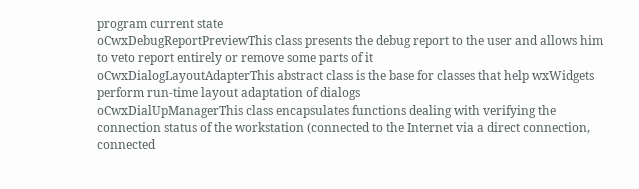program current state
oCwxDebugReportPreviewThis class presents the debug report to the user and allows him to veto report entirely or remove some parts of it
oCwxDialogLayoutAdapterThis abstract class is the base for classes that help wxWidgets perform run-time layout adaptation of dialogs
oCwxDialUpManagerThis class encapsulates functions dealing with verifying the connection status of the workstation (connected to the Internet via a direct connection, connected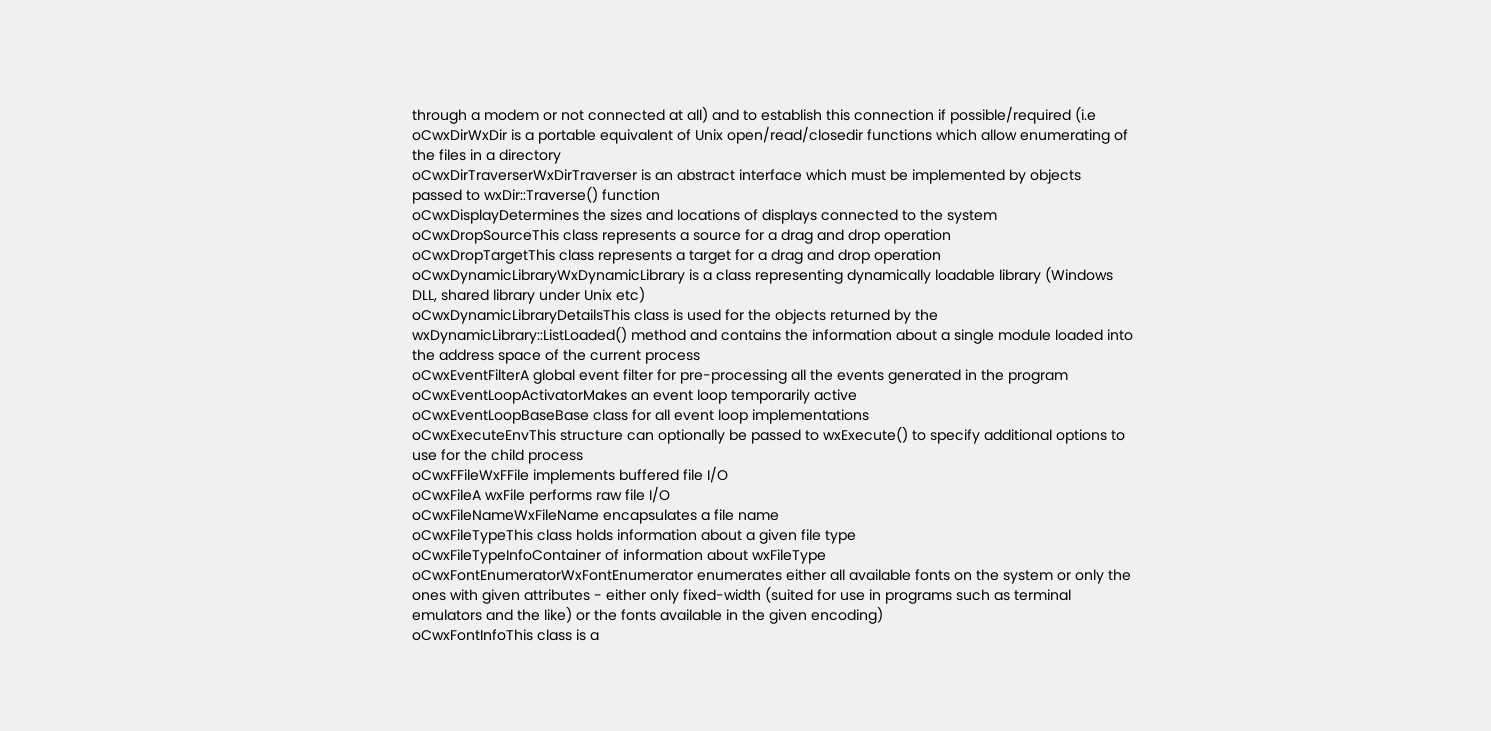through a modem or not connected at all) and to establish this connection if possible/required (i.e
oCwxDirWxDir is a portable equivalent of Unix open/read/closedir functions which allow enumerating of the files in a directory
oCwxDirTraverserWxDirTraverser is an abstract interface which must be implemented by objects passed to wxDir::Traverse() function
oCwxDisplayDetermines the sizes and locations of displays connected to the system
oCwxDropSourceThis class represents a source for a drag and drop operation
oCwxDropTargetThis class represents a target for a drag and drop operation
oCwxDynamicLibraryWxDynamicLibrary is a class representing dynamically loadable library (Windows DLL, shared library under Unix etc)
oCwxDynamicLibraryDetailsThis class is used for the objects returned by the wxDynamicLibrary::ListLoaded() method and contains the information about a single module loaded into the address space of the current process
oCwxEventFilterA global event filter for pre-processing all the events generated in the program
oCwxEventLoopActivatorMakes an event loop temporarily active
oCwxEventLoopBaseBase class for all event loop implementations
oCwxExecuteEnvThis structure can optionally be passed to wxExecute() to specify additional options to use for the child process
oCwxFFileWxFFile implements buffered file I/O
oCwxFileA wxFile performs raw file I/O
oCwxFileNameWxFileName encapsulates a file name
oCwxFileTypeThis class holds information about a given file type
oCwxFileTypeInfoContainer of information about wxFileType
oCwxFontEnumeratorWxFontEnumerator enumerates either all available fonts on the system or only the ones with given attributes - either only fixed-width (suited for use in programs such as terminal emulators and the like) or the fonts available in the given encoding)
oCwxFontInfoThis class is a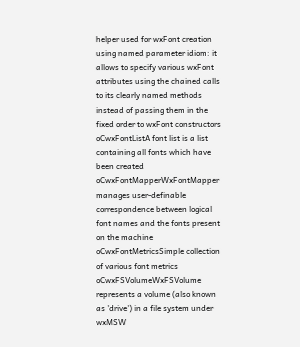helper used for wxFont creation using named parameter idiom: it allows to specify various wxFont attributes using the chained calls to its clearly named methods instead of passing them in the fixed order to wxFont constructors
oCwxFontListA font list is a list containing all fonts which have been created
oCwxFontMapperWxFontMapper manages user-definable correspondence between logical font names and the fonts present on the machine
oCwxFontMetricsSimple collection of various font metrics
oCwxFSVolumeWxFSVolume represents a volume (also known as 'drive') in a file system under wxMSW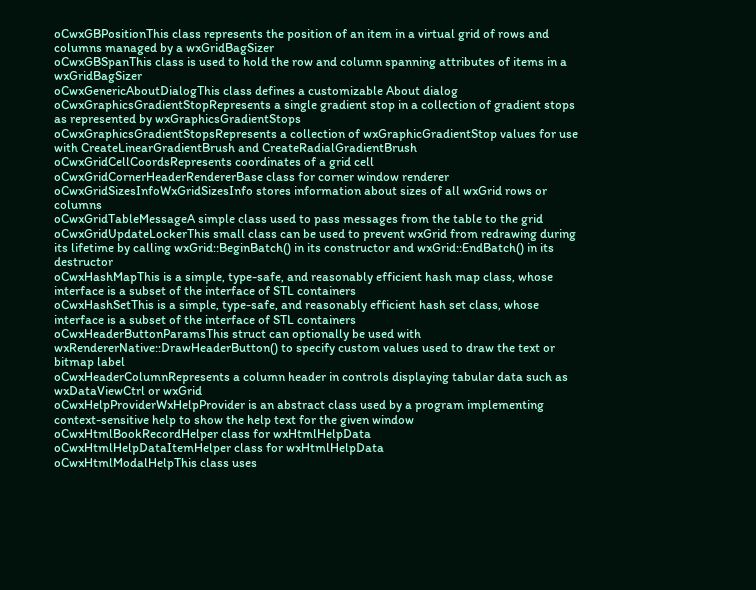oCwxGBPositionThis class represents the position of an item in a virtual grid of rows and columns managed by a wxGridBagSizer
oCwxGBSpanThis class is used to hold the row and column spanning attributes of items in a wxGridBagSizer
oCwxGenericAboutDialogThis class defines a customizable About dialog
oCwxGraphicsGradientStopRepresents a single gradient stop in a collection of gradient stops as represented by wxGraphicsGradientStops
oCwxGraphicsGradientStopsRepresents a collection of wxGraphicGradientStop values for use with CreateLinearGradientBrush and CreateRadialGradientBrush
oCwxGridCellCoordsRepresents coordinates of a grid cell
oCwxGridCornerHeaderRendererBase class for corner window renderer
oCwxGridSizesInfoWxGridSizesInfo stores information about sizes of all wxGrid rows or columns
oCwxGridTableMessageA simple class used to pass messages from the table to the grid
oCwxGridUpdateLockerThis small class can be used to prevent wxGrid from redrawing during its lifetime by calling wxGrid::BeginBatch() in its constructor and wxGrid::EndBatch() in its destructor
oCwxHashMapThis is a simple, type-safe, and reasonably efficient hash map class, whose interface is a subset of the interface of STL containers
oCwxHashSetThis is a simple, type-safe, and reasonably efficient hash set class, whose interface is a subset of the interface of STL containers
oCwxHeaderButtonParamsThis struct can optionally be used with wxRendererNative::DrawHeaderButton() to specify custom values used to draw the text or bitmap label
oCwxHeaderColumnRepresents a column header in controls displaying tabular data such as wxDataViewCtrl or wxGrid
oCwxHelpProviderWxHelpProvider is an abstract class used by a program implementing context-sensitive help to show the help text for the given window
oCwxHtmlBookRecordHelper class for wxHtmlHelpData
oCwxHtmlHelpDataItemHelper class for wxHtmlHelpData
oCwxHtmlModalHelpThis class uses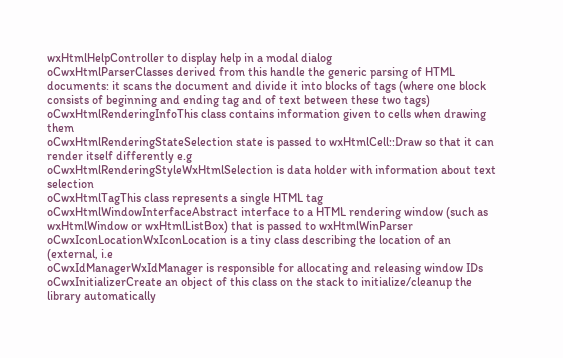wxHtmlHelpController to display help in a modal dialog
oCwxHtmlParserClasses derived from this handle the generic parsing of HTML documents: it scans the document and divide it into blocks of tags (where one block consists of beginning and ending tag and of text between these two tags)
oCwxHtmlRenderingInfoThis class contains information given to cells when drawing them
oCwxHtmlRenderingStateSelection state is passed to wxHtmlCell::Draw so that it can render itself differently e.g
oCwxHtmlRenderingStyleWxHtmlSelection is data holder with information about text selection
oCwxHtmlTagThis class represents a single HTML tag
oCwxHtmlWindowInterfaceAbstract interface to a HTML rendering window (such as wxHtmlWindow or wxHtmlListBox) that is passed to wxHtmlWinParser
oCwxIconLocationWxIconLocation is a tiny class describing the location of an (external, i.e
oCwxIdManagerWxIdManager is responsible for allocating and releasing window IDs
oCwxInitializerCreate an object of this class on the stack to initialize/cleanup the library automatically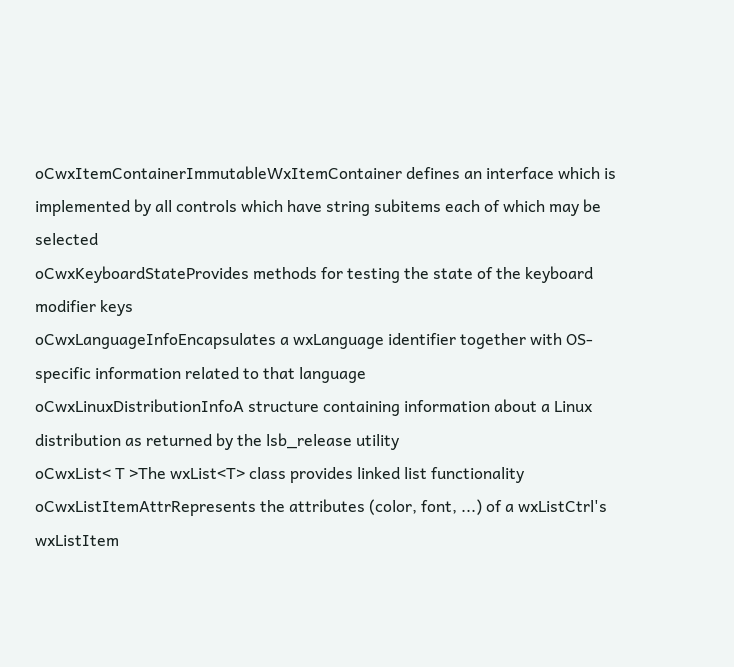oCwxItemContainerImmutableWxItemContainer defines an interface which is implemented by all controls which have string subitems each of which may be selected
oCwxKeyboardStateProvides methods for testing the state of the keyboard modifier keys
oCwxLanguageInfoEncapsulates a wxLanguage identifier together with OS-specific information related to that language
oCwxLinuxDistributionInfoA structure containing information about a Linux distribution as returned by the lsb_release utility
oCwxList< T >The wxList<T> class provides linked list functionality
oCwxListItemAttrRepresents the attributes (color, font, ...) of a wxListCtrl's wxListItem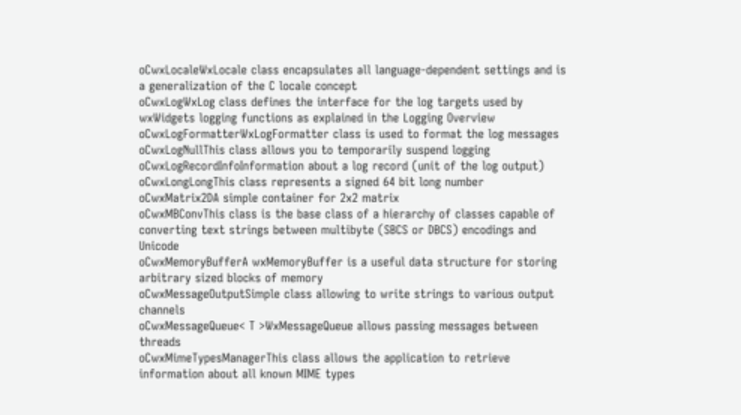oCwxLocaleWxLocale class encapsulates all language-dependent settings and is a generalization of the C locale concept
oCwxLogWxLog class defines the interface for the log targets used by wxWidgets logging functions as explained in the Logging Overview
oCwxLogFormatterWxLogFormatter class is used to format the log messages
oCwxLogNullThis class allows you to temporarily suspend logging
oCwxLogRecordInfoInformation about a log record (unit of the log output)
oCwxLongLongThis class represents a signed 64 bit long number
oCwxMatrix2DA simple container for 2x2 matrix
oCwxMBConvThis class is the base class of a hierarchy of classes capable of converting text strings between multibyte (SBCS or DBCS) encodings and Unicode
oCwxMemoryBufferA wxMemoryBuffer is a useful data structure for storing arbitrary sized blocks of memory
oCwxMessageOutputSimple class allowing to write strings to various output channels
oCwxMessageQueue< T >WxMessageQueue allows passing messages between threads
oCwxMimeTypesManagerThis class allows the application to retrieve information about all known MIME types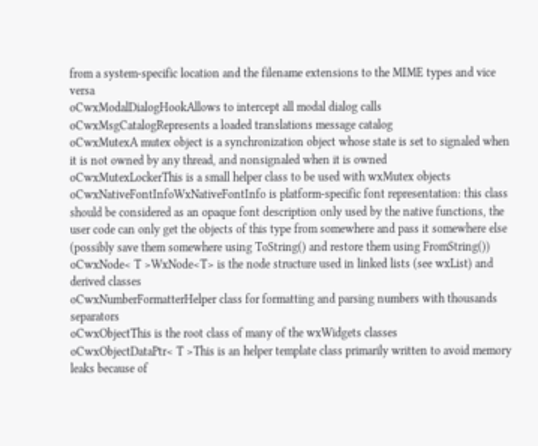from a system-specific location and the filename extensions to the MIME types and vice versa
oCwxModalDialogHookAllows to intercept all modal dialog calls
oCwxMsgCatalogRepresents a loaded translations message catalog
oCwxMutexA mutex object is a synchronization object whose state is set to signaled when it is not owned by any thread, and nonsignaled when it is owned
oCwxMutexLockerThis is a small helper class to be used with wxMutex objects
oCwxNativeFontInfoWxNativeFontInfo is platform-specific font representation: this class should be considered as an opaque font description only used by the native functions, the user code can only get the objects of this type from somewhere and pass it somewhere else (possibly save them somewhere using ToString() and restore them using FromString())
oCwxNode< T >WxNode<T> is the node structure used in linked lists (see wxList) and derived classes
oCwxNumberFormatterHelper class for formatting and parsing numbers with thousands separators
oCwxObjectThis is the root class of many of the wxWidgets classes
oCwxObjectDataPtr< T >This is an helper template class primarily written to avoid memory leaks because of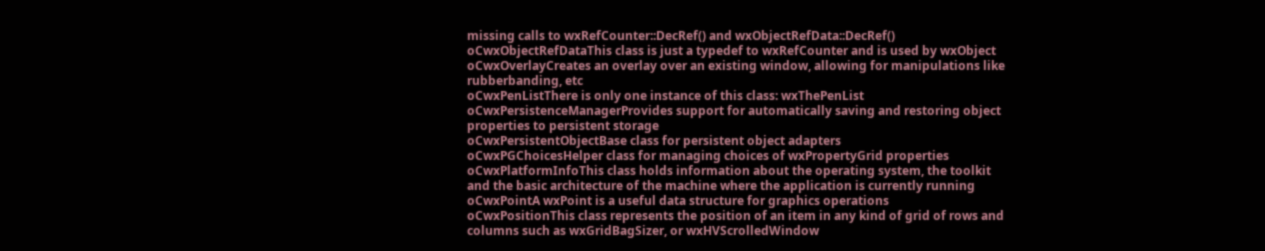missing calls to wxRefCounter::DecRef() and wxObjectRefData::DecRef()
oCwxObjectRefDataThis class is just a typedef to wxRefCounter and is used by wxObject
oCwxOverlayCreates an overlay over an existing window, allowing for manipulations like rubberbanding, etc
oCwxPenListThere is only one instance of this class: wxThePenList
oCwxPersistenceManagerProvides support for automatically saving and restoring object properties to persistent storage
oCwxPersistentObjectBase class for persistent object adapters
oCwxPGChoicesHelper class for managing choices of wxPropertyGrid properties
oCwxPlatformInfoThis class holds information about the operating system, the toolkit and the basic architecture of the machine where the application is currently running
oCwxPointA wxPoint is a useful data structure for graphics operations
oCwxPositionThis class represents the position of an item in any kind of grid of rows and columns such as wxGridBagSizer, or wxHVScrolledWindow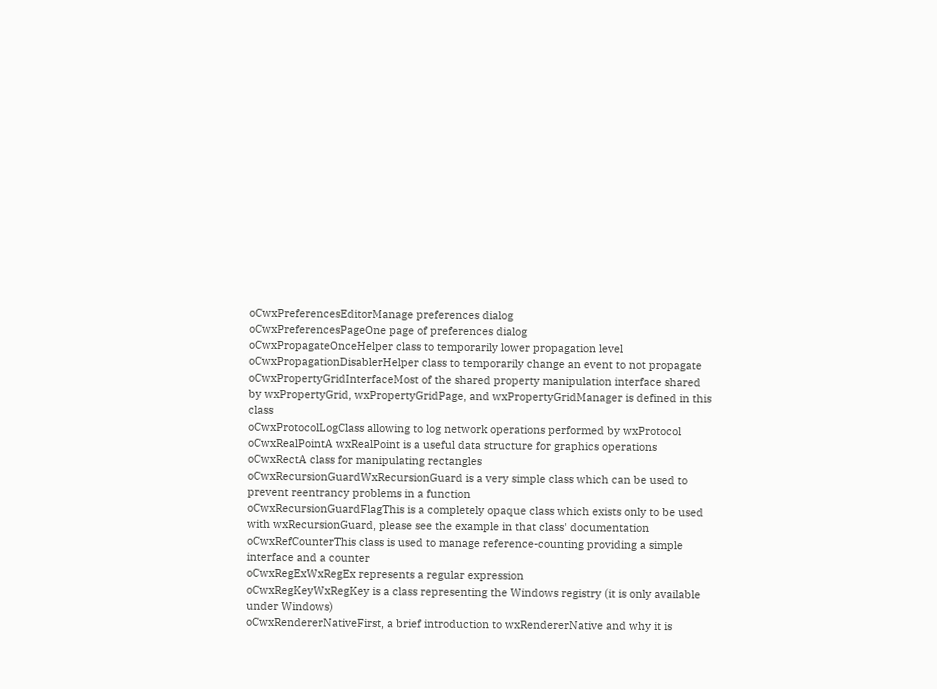oCwxPreferencesEditorManage preferences dialog
oCwxPreferencesPageOne page of preferences dialog
oCwxPropagateOnceHelper class to temporarily lower propagation level
oCwxPropagationDisablerHelper class to temporarily change an event to not propagate
oCwxPropertyGridInterfaceMost of the shared property manipulation interface shared by wxPropertyGrid, wxPropertyGridPage, and wxPropertyGridManager is defined in this class
oCwxProtocolLogClass allowing to log network operations performed by wxProtocol
oCwxRealPointA wxRealPoint is a useful data structure for graphics operations
oCwxRectA class for manipulating rectangles
oCwxRecursionGuardWxRecursionGuard is a very simple class which can be used to prevent reentrancy problems in a function
oCwxRecursionGuardFlagThis is a completely opaque class which exists only to be used with wxRecursionGuard, please see the example in that class' documentation
oCwxRefCounterThis class is used to manage reference-counting providing a simple interface and a counter
oCwxRegExWxRegEx represents a regular expression
oCwxRegKeyWxRegKey is a class representing the Windows registry (it is only available under Windows)
oCwxRendererNativeFirst, a brief introduction to wxRendererNative and why it is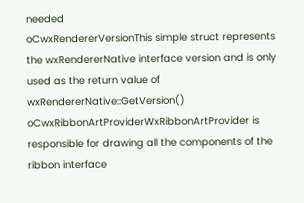needed
oCwxRendererVersionThis simple struct represents the wxRendererNative interface version and is only used as the return value of wxRendererNative::GetVersion()
oCwxRibbonArtProviderWxRibbonArtProvider is responsible for drawing all the components of the ribbon interface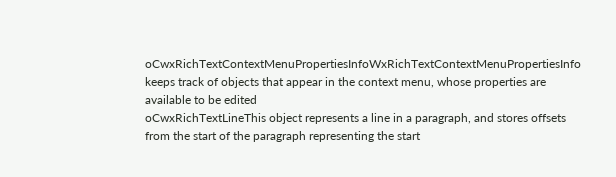oCwxRichTextContextMenuPropertiesInfoWxRichTextContextMenuPropertiesInfo keeps track of objects that appear in the context menu, whose properties are available to be edited
oCwxRichTextLineThis object represents a line in a paragraph, and stores offsets from the start of the paragraph representing the start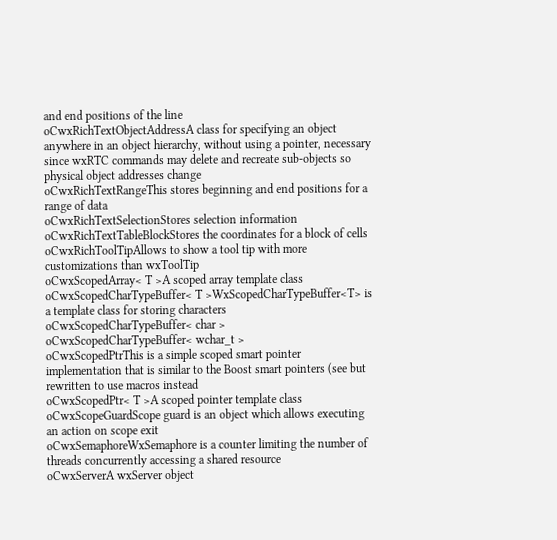and end positions of the line
oCwxRichTextObjectAddressA class for specifying an object anywhere in an object hierarchy, without using a pointer, necessary since wxRTC commands may delete and recreate sub-objects so physical object addresses change
oCwxRichTextRangeThis stores beginning and end positions for a range of data
oCwxRichTextSelectionStores selection information
oCwxRichTextTableBlockStores the coordinates for a block of cells
oCwxRichToolTipAllows to show a tool tip with more customizations than wxToolTip
oCwxScopedArray< T >A scoped array template class
oCwxScopedCharTypeBuffer< T >WxScopedCharTypeBuffer<T> is a template class for storing characters
oCwxScopedCharTypeBuffer< char >
oCwxScopedCharTypeBuffer< wchar_t >
oCwxScopedPtrThis is a simple scoped smart pointer implementation that is similar to the Boost smart pointers (see but rewritten to use macros instead
oCwxScopedPtr< T >A scoped pointer template class
oCwxScopeGuardScope guard is an object which allows executing an action on scope exit
oCwxSemaphoreWxSemaphore is a counter limiting the number of threads concurrently accessing a shared resource
oCwxServerA wxServer object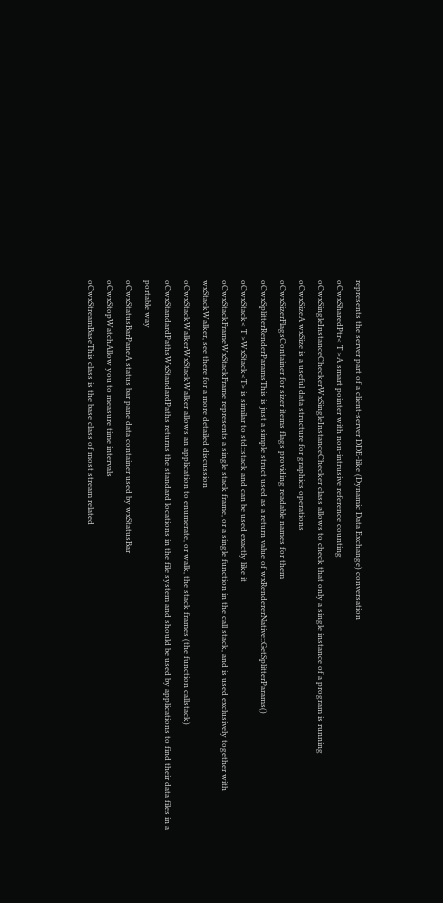represents the server part of a client-server DDE-like (Dynamic Data Exchange) conversation
oCwxSharedPtr< T >A smart pointer with non-intrusive reference counting
oCwxSingleInstanceCheckerWxSingleInstanceChecker class allows to check that only a single instance of a program is running
oCwxSizeA wxSize is a useful data structure for graphics operations
oCwxSizerFlagsContainer for sizer items flags providing readable names for them
oCwxSplitterRenderParamsThis is just a simple struct used as a return value of wxRendererNative::GetSplitterParams()
oCwxStack< T >WxStack<T> is similar to std::stack and can be used exactly like it
oCwxStackFrameWxStackFrame represents a single stack frame, or a single function in the call stack, and is used exclusively together with wxStackWalker, see there for a more detailed discussion
oCwxStackWalkerWxStackWalker allows an application to enumerate, or walk, the stack frames (the function callstack)
oCwxStandardPathsWxStandardPaths returns the standard locations in the file system and should be used by applications to find their data files in a portable way
oCwxStatusBarPaneA status bar pane data container used by wxStatusBar
oCwxStopWatchAllow you to measure time intervals
oCwxStreamBaseThis class is the base class of most stream related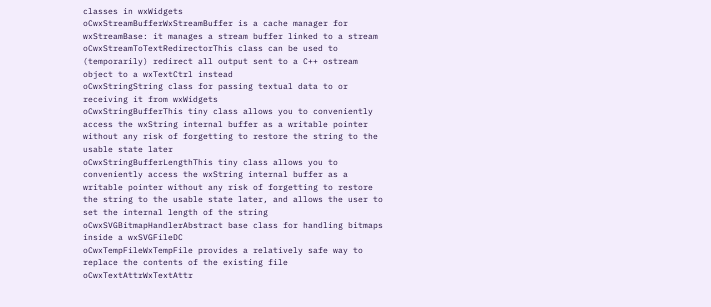classes in wxWidgets
oCwxStreamBufferWxStreamBuffer is a cache manager for wxStreamBase: it manages a stream buffer linked to a stream
oCwxStreamToTextRedirectorThis class can be used to (temporarily) redirect all output sent to a C++ ostream object to a wxTextCtrl instead
oCwxStringString class for passing textual data to or receiving it from wxWidgets
oCwxStringBufferThis tiny class allows you to conveniently access the wxString internal buffer as a writable pointer without any risk of forgetting to restore the string to the usable state later
oCwxStringBufferLengthThis tiny class allows you to conveniently access the wxString internal buffer as a writable pointer without any risk of forgetting to restore the string to the usable state later, and allows the user to set the internal length of the string
oCwxSVGBitmapHandlerAbstract base class for handling bitmaps inside a wxSVGFileDC
oCwxTempFileWxTempFile provides a relatively safe way to replace the contents of the existing file
oCwxTextAttrWxTextAttr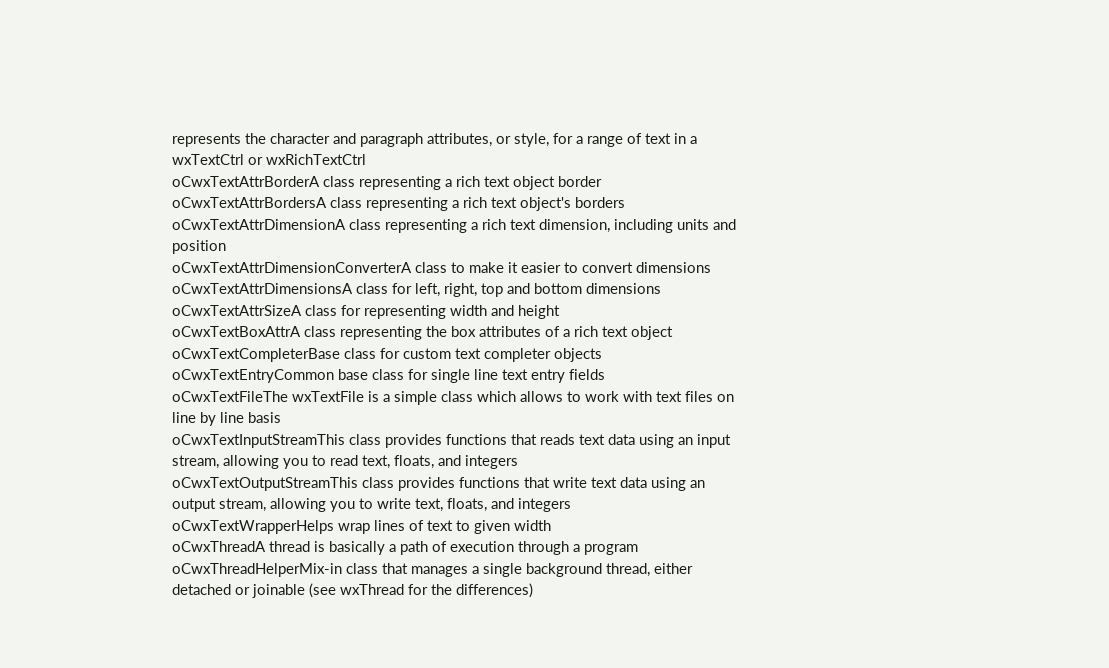represents the character and paragraph attributes, or style, for a range of text in a wxTextCtrl or wxRichTextCtrl
oCwxTextAttrBorderA class representing a rich text object border
oCwxTextAttrBordersA class representing a rich text object's borders
oCwxTextAttrDimensionA class representing a rich text dimension, including units and position
oCwxTextAttrDimensionConverterA class to make it easier to convert dimensions
oCwxTextAttrDimensionsA class for left, right, top and bottom dimensions
oCwxTextAttrSizeA class for representing width and height
oCwxTextBoxAttrA class representing the box attributes of a rich text object
oCwxTextCompleterBase class for custom text completer objects
oCwxTextEntryCommon base class for single line text entry fields
oCwxTextFileThe wxTextFile is a simple class which allows to work with text files on line by line basis
oCwxTextInputStreamThis class provides functions that reads text data using an input stream, allowing you to read text, floats, and integers
oCwxTextOutputStreamThis class provides functions that write text data using an output stream, allowing you to write text, floats, and integers
oCwxTextWrapperHelps wrap lines of text to given width
oCwxThreadA thread is basically a path of execution through a program
oCwxThreadHelperMix-in class that manages a single background thread, either detached or joinable (see wxThread for the differences)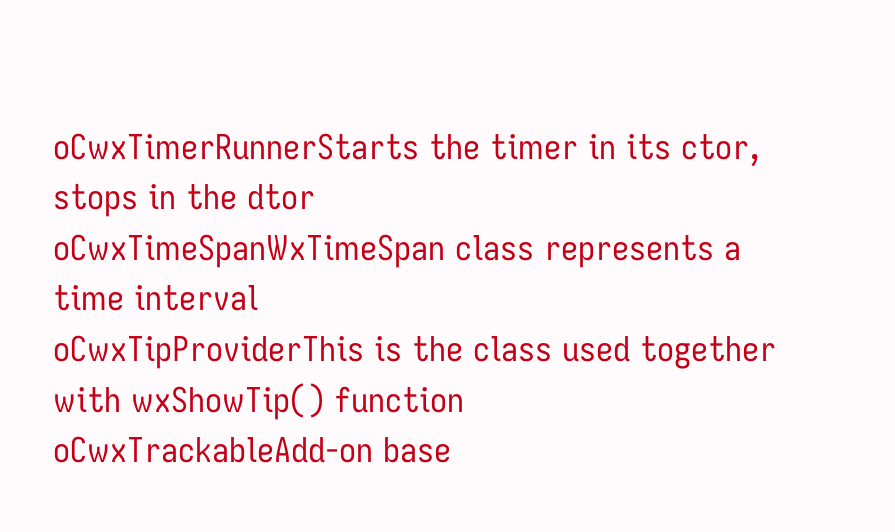oCwxTimerRunnerStarts the timer in its ctor, stops in the dtor
oCwxTimeSpanWxTimeSpan class represents a time interval
oCwxTipProviderThis is the class used together with wxShowTip() function
oCwxTrackableAdd-on base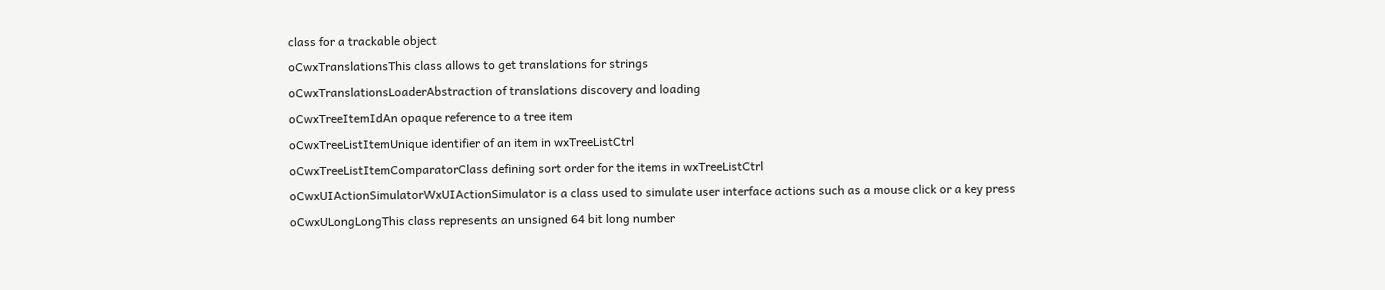class for a trackable object
oCwxTranslationsThis class allows to get translations for strings
oCwxTranslationsLoaderAbstraction of translations discovery and loading
oCwxTreeItemIdAn opaque reference to a tree item
oCwxTreeListItemUnique identifier of an item in wxTreeListCtrl
oCwxTreeListItemComparatorClass defining sort order for the items in wxTreeListCtrl
oCwxUIActionSimulatorWxUIActionSimulator is a class used to simulate user interface actions such as a mouse click or a key press
oCwxULongLongThis class represents an unsigned 64 bit long number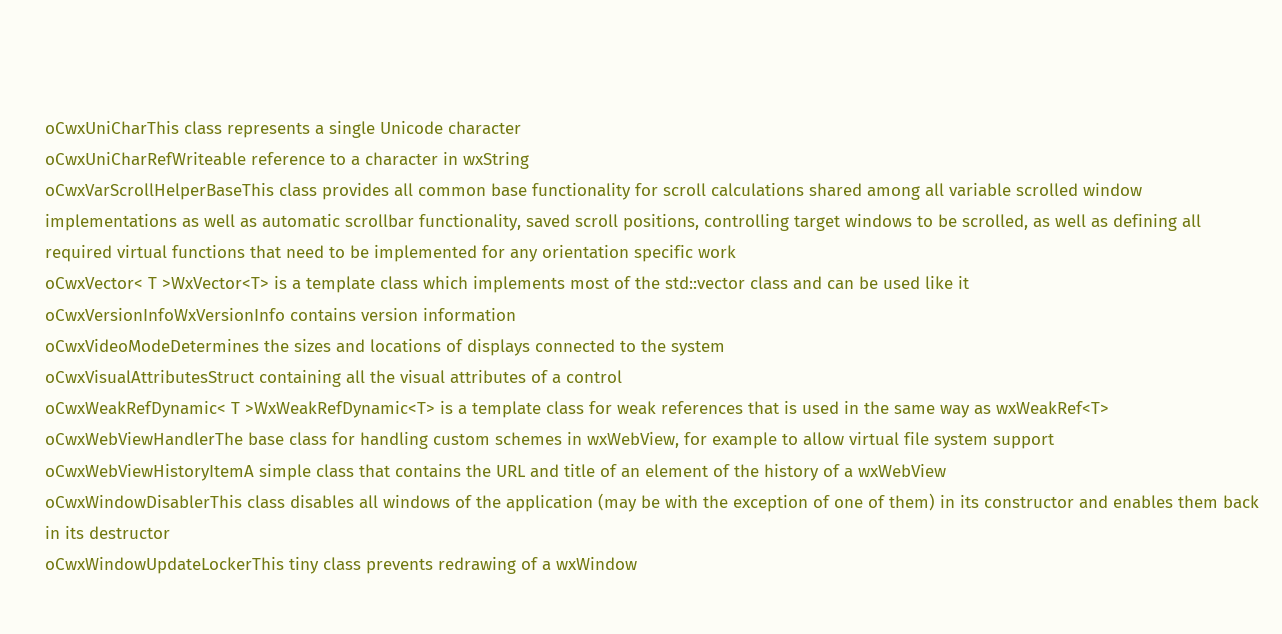oCwxUniCharThis class represents a single Unicode character
oCwxUniCharRefWriteable reference to a character in wxString
oCwxVarScrollHelperBaseThis class provides all common base functionality for scroll calculations shared among all variable scrolled window implementations as well as automatic scrollbar functionality, saved scroll positions, controlling target windows to be scrolled, as well as defining all required virtual functions that need to be implemented for any orientation specific work
oCwxVector< T >WxVector<T> is a template class which implements most of the std::vector class and can be used like it
oCwxVersionInfoWxVersionInfo contains version information
oCwxVideoModeDetermines the sizes and locations of displays connected to the system
oCwxVisualAttributesStruct containing all the visual attributes of a control
oCwxWeakRefDynamic< T >WxWeakRefDynamic<T> is a template class for weak references that is used in the same way as wxWeakRef<T>
oCwxWebViewHandlerThe base class for handling custom schemes in wxWebView, for example to allow virtual file system support
oCwxWebViewHistoryItemA simple class that contains the URL and title of an element of the history of a wxWebView
oCwxWindowDisablerThis class disables all windows of the application (may be with the exception of one of them) in its constructor and enables them back in its destructor
oCwxWindowUpdateLockerThis tiny class prevents redrawing of a wxWindow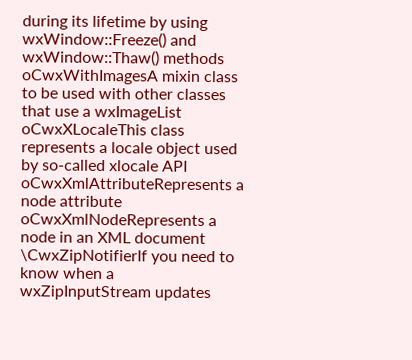during its lifetime by using wxWindow::Freeze() and wxWindow::Thaw() methods
oCwxWithImagesA mixin class to be used with other classes that use a wxImageList
oCwxXLocaleThis class represents a locale object used by so-called xlocale API
oCwxXmlAttributeRepresents a node attribute
oCwxXmlNodeRepresents a node in an XML document
\CwxZipNotifierIf you need to know when a wxZipInputStream updates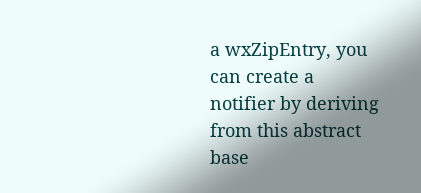a wxZipEntry, you can create a notifier by deriving from this abstract base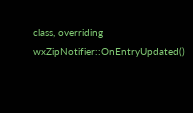class, overriding wxZipNotifier::OnEntryUpdated()